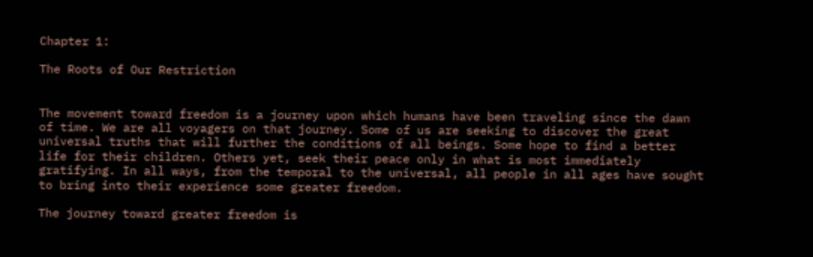Chapter 1:

The Roots of Our Restriction


The movement toward freedom is a journey upon which humans have been traveling since the dawn of time. We are all voyagers on that journey. Some of us are seeking to discover the great universal truths that will further the conditions of all beings. Some hope to find a better life for their children. Others yet, seek their peace only in what is most immediately gratifying. In all ways, from the temporal to the universal, all people in all ages have sought to bring into their experience some greater freedom.

The journey toward greater freedom is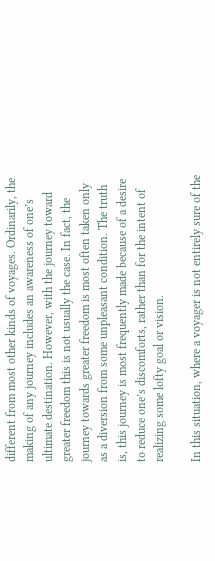different from most other kinds of voyages. Ordinarily, the making of any journey includes an awareness of one’s ultimate destination. However, with the journey toward greater freedom this is not usually the case. In fact, the journey towards greater freedom is most often taken only as a diversion from some unpleasant condition. The truth is, this journey is most frequently made because of a desire to reduce one’s discomforts, rather than for the intent of realizing some lofty goal or vision.

In this situation, where a voyager is not entirely sure of the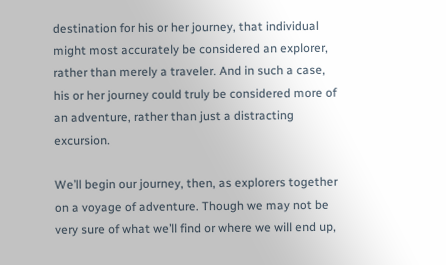destination for his or her journey, that individual might most accurately be considered an explorer, rather than merely a traveler. And in such a case, his or her journey could truly be considered more of an adventure, rather than just a distracting excursion.

We’ll begin our journey, then, as explorers together on a voyage of adventure. Though we may not be very sure of what we’ll find or where we will end up,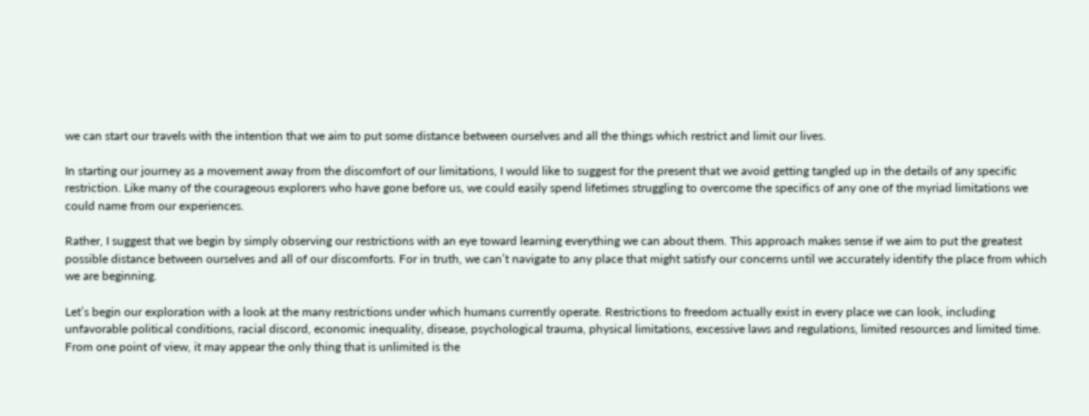we can start our travels with the intention that we aim to put some distance between ourselves and all the things which restrict and limit our lives.

In starting our journey as a movement away from the discomfort of our limitations, I would like to suggest for the present that we avoid getting tangled up in the details of any specific restriction. Like many of the courageous explorers who have gone before us, we could easily spend lifetimes struggling to overcome the specifics of any one of the myriad limitations we could name from our experiences.

Rather, I suggest that we begin by simply observing our restrictions with an eye toward learning everything we can about them. This approach makes sense if we aim to put the greatest possible distance between ourselves and all of our discomforts. For in truth, we can’t navigate to any place that might satisfy our concerns until we accurately identify the place from which we are beginning.

Let’s begin our exploration with a look at the many restrictions under which humans currently operate. Restrictions to freedom actually exist in every place we can look, including unfavorable political conditions, racial discord, economic inequality, disease, psychological trauma, physical limitations, excessive laws and regulations, limited resources and limited time. From one point of view, it may appear the only thing that is unlimited is the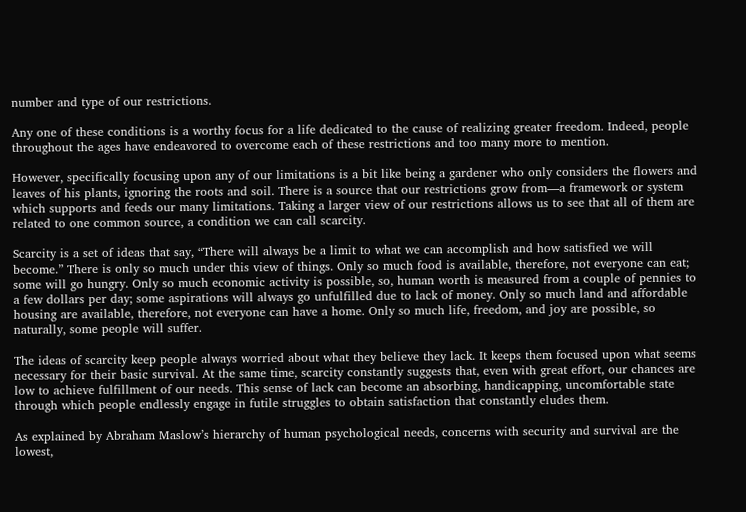number and type of our restrictions.

Any one of these conditions is a worthy focus for a life dedicated to the cause of realizing greater freedom. Indeed, people throughout the ages have endeavored to overcome each of these restrictions and too many more to mention.

However, specifically focusing upon any of our limitations is a bit like being a gardener who only considers the flowers and leaves of his plants, ignoring the roots and soil. There is a source that our restrictions grow from—a framework or system which supports and feeds our many limitations. Taking a larger view of our restrictions allows us to see that all of them are related to one common source, a condition we can call scarcity.

Scarcity is a set of ideas that say, “There will always be a limit to what we can accomplish and how satisfied we will become.” There is only so much under this view of things. Only so much food is available, therefore, not everyone can eat; some will go hungry. Only so much economic activity is possible, so, human worth is measured from a couple of pennies to a few dollars per day; some aspirations will always go unfulfilled due to lack of money. Only so much land and affordable housing are available, therefore, not everyone can have a home. Only so much life, freedom, and joy are possible, so naturally, some people will suffer.

The ideas of scarcity keep people always worried about what they believe they lack. It keeps them focused upon what seems necessary for their basic survival. At the same time, scarcity constantly suggests that, even with great effort, our chances are low to achieve fulfillment of our needs. This sense of lack can become an absorbing, handicapping, uncomfortable state through which people endlessly engage in futile struggles to obtain satisfaction that constantly eludes them.

As explained by Abraham Maslow’s hierarchy of human psychological needs, concerns with security and survival are the lowest,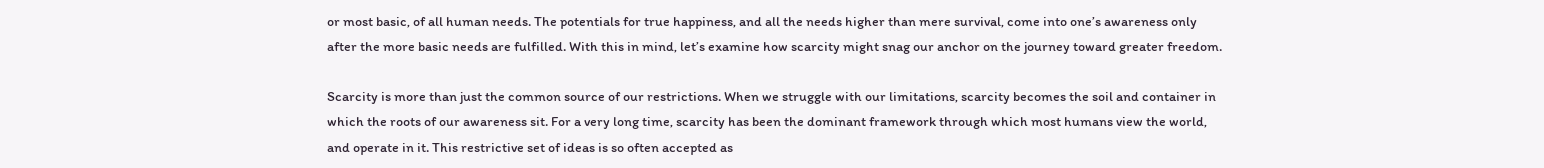or most basic, of all human needs. The potentials for true happiness, and all the needs higher than mere survival, come into one’s awareness only after the more basic needs are fulfilled. With this in mind, let’s examine how scarcity might snag our anchor on the journey toward greater freedom.

Scarcity is more than just the common source of our restrictions. When we struggle with our limitations, scarcity becomes the soil and container in which the roots of our awareness sit. For a very long time, scarcity has been the dominant framework through which most humans view the world, and operate in it. This restrictive set of ideas is so often accepted as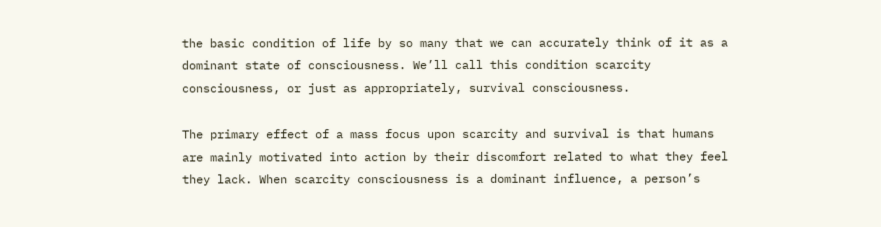the basic condition of life by so many that we can accurately think of it as a dominant state of consciousness. We’ll call this condition scarcity consciousness, or just as appropriately, survival consciousness.

The primary effect of a mass focus upon scarcity and survival is that humans are mainly motivated into action by their discomfort related to what they feel they lack. When scarcity consciousness is a dominant influence, a person’s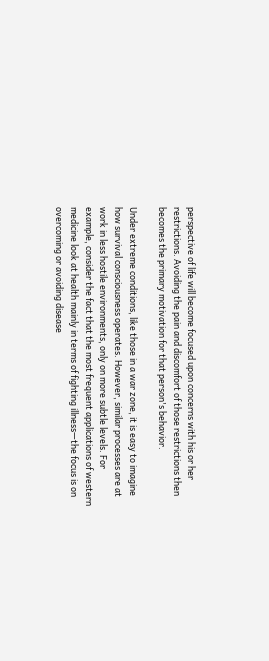perspective of life will become focused upon concerns with his or her restrictions. Avoiding the pain and discomfort of those restrictions then becomes the primary motivation for that person's behavior.

Under extreme conditions, like those in a war zone, it is easy to imagine how survival consciousness operates. However, similar processes are at work in less hostile environments, only on more subtle levels. For example, consider the fact that the most frequent applications of western medicine look at health mainly in terms of fighting illness—the focus is on overcoming or avoiding disease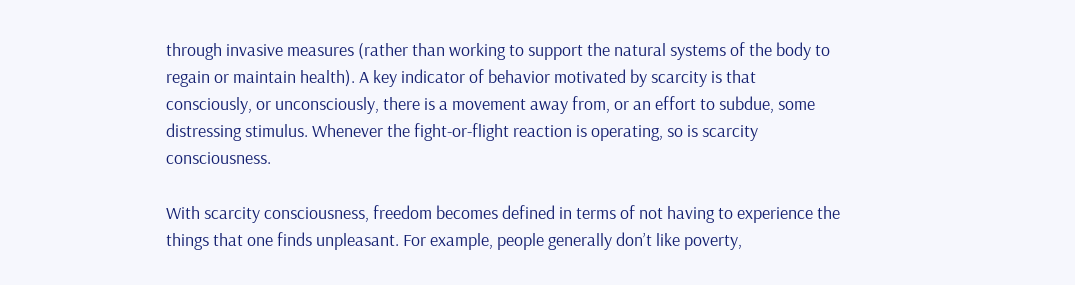through invasive measures (rather than working to support the natural systems of the body to regain or maintain health). A key indicator of behavior motivated by scarcity is that consciously, or unconsciously, there is a movement away from, or an effort to subdue, some distressing stimulus. Whenever the fight-or-flight reaction is operating, so is scarcity consciousness.

With scarcity consciousness, freedom becomes defined in terms of not having to experience the things that one finds unpleasant. For example, people generally don’t like poverty,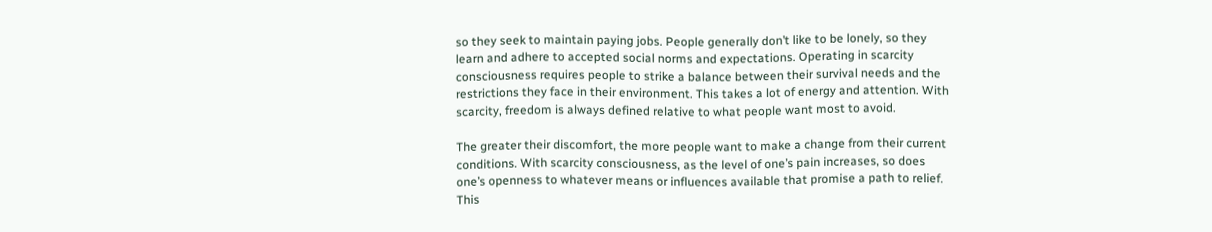so they seek to maintain paying jobs. People generally don’t like to be lonely, so they learn and adhere to accepted social norms and expectations. Operating in scarcity consciousness requires people to strike a balance between their survival needs and the restrictions they face in their environment. This takes a lot of energy and attention. With scarcity, freedom is always defined relative to what people want most to avoid.

The greater their discomfort, the more people want to make a change from their current conditions. With scarcity consciousness, as the level of one’s pain increases, so does one’s openness to whatever means or influences available that promise a path to relief. This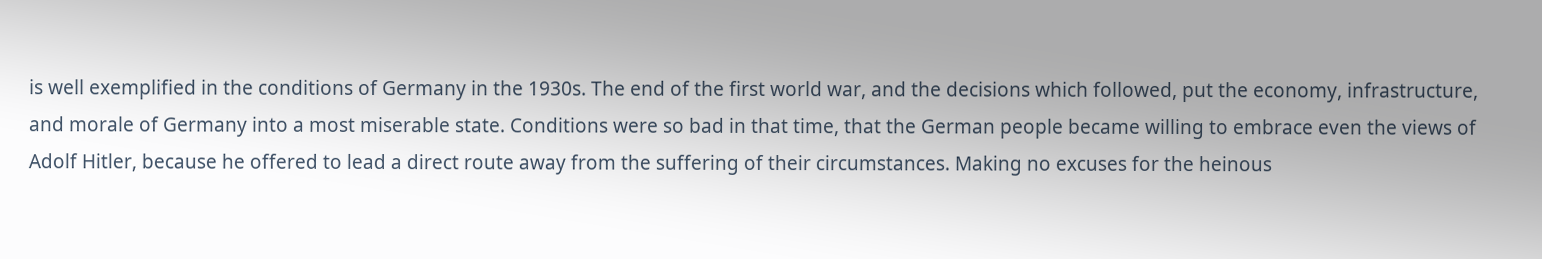is well exemplified in the conditions of Germany in the 1930s. The end of the first world war, and the decisions which followed, put the economy, infrastructure, and morale of Germany into a most miserable state. Conditions were so bad in that time, that the German people became willing to embrace even the views of Adolf Hitler, because he offered to lead a direct route away from the suffering of their circumstances. Making no excuses for the heinous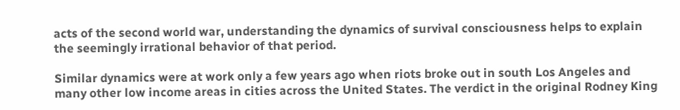acts of the second world war, understanding the dynamics of survival consciousness helps to explain the seemingly irrational behavior of that period.

Similar dynamics were at work only a few years ago when riots broke out in south Los Angeles and many other low income areas in cities across the United States. The verdict in the original Rodney King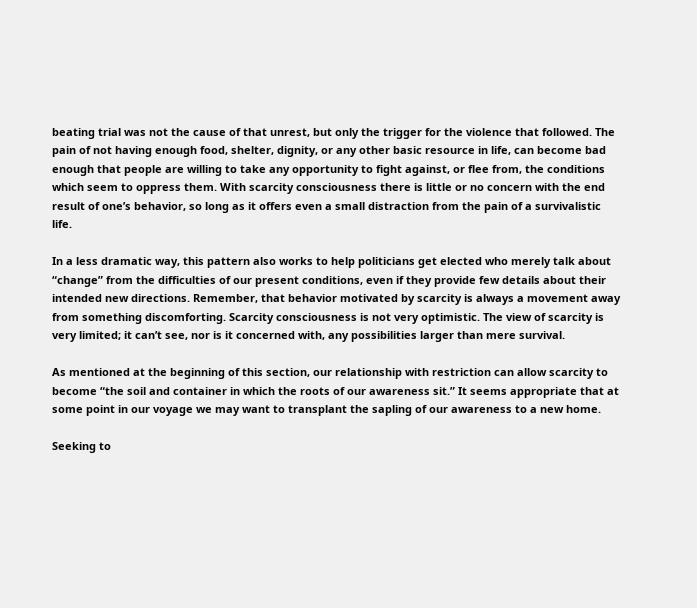beating trial was not the cause of that unrest, but only the trigger for the violence that followed. The pain of not having enough food, shelter, dignity, or any other basic resource in life, can become bad enough that people are willing to take any opportunity to fight against, or flee from, the conditions which seem to oppress them. With scarcity consciousness there is little or no concern with the end result of one’s behavior, so long as it offers even a small distraction from the pain of a survivalistic life.

In a less dramatic way, this pattern also works to help politicians get elected who merely talk about “change” from the difficulties of our present conditions, even if they provide few details about their intended new directions. Remember, that behavior motivated by scarcity is always a movement away from something discomforting. Scarcity consciousness is not very optimistic. The view of scarcity is very limited; it can’t see, nor is it concerned with, any possibilities larger than mere survival.

As mentioned at the beginning of this section, our relationship with restriction can allow scarcity to become “the soil and container in which the roots of our awareness sit.” It seems appropriate that at some point in our voyage we may want to transplant the sapling of our awareness to a new home.

Seeking to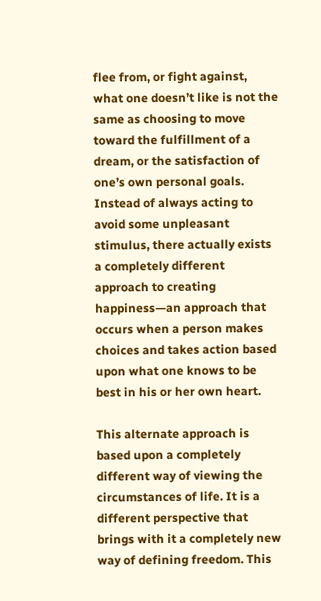flee from, or fight against, what one doesn’t like is not the same as choosing to move toward the fulfillment of a dream, or the satisfaction of one’s own personal goals. Instead of always acting to avoid some unpleasant stimulus, there actually exists a completely different approach to creating happiness—an approach that occurs when a person makes choices and takes action based upon what one knows to be best in his or her own heart.

This alternate approach is based upon a completely different way of viewing the circumstances of life. It is a different perspective that brings with it a completely new way of defining freedom. This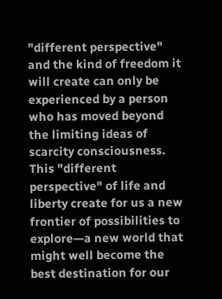"different perspective" and the kind of freedom it will create can only be experienced by a person who has moved beyond the limiting ideas of scarcity consciousness. This "different perspective" of life and liberty create for us a new frontier of possibilities to explore—a new world that might well become the best destination for our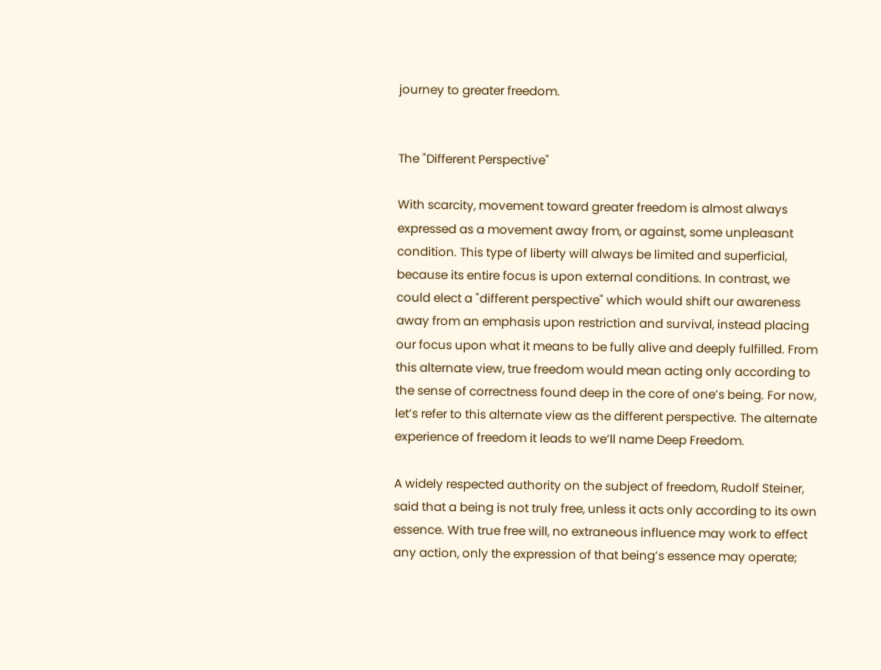journey to greater freedom.


The "Different Perspective"

With scarcity, movement toward greater freedom is almost always expressed as a movement away from, or against, some unpleasant condition. This type of liberty will always be limited and superficial, because its entire focus is upon external conditions. In contrast, we could elect a "different perspective" which would shift our awareness away from an emphasis upon restriction and survival, instead placing our focus upon what it means to be fully alive and deeply fulfilled. From this alternate view, true freedom would mean acting only according to the sense of correctness found deep in the core of one’s being. For now, let’s refer to this alternate view as the different perspective. The alternate experience of freedom it leads to we’ll name Deep Freedom.

A widely respected authority on the subject of freedom, Rudolf Steiner, said that a being is not truly free, unless it acts only according to its own essence. With true free will, no extraneous influence may work to effect any action, only the expression of that being’s essence may operate;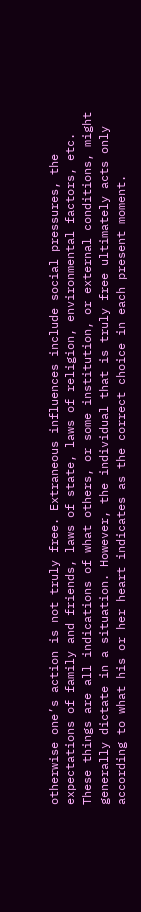otherwise one’s action is not truly free. Extraneous influences include social pressures, the expectations of family and friends, laws of state, laws of religion, environmental factors, etc. These things are all indications of what others, or some institution, or external conditions, might generally dictate in a situation. However, the individual that is truly free ultimately acts only according to what his or her heart indicates as the correct choice in each present moment.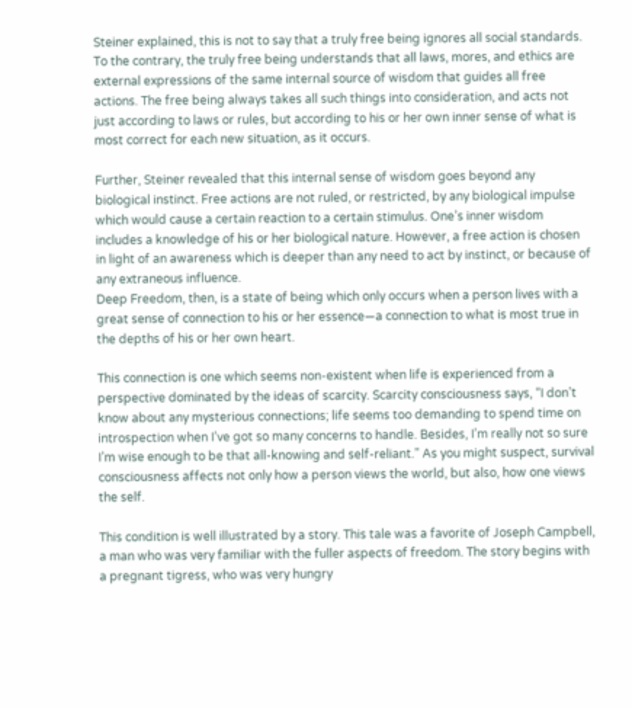Steiner explained, this is not to say that a truly free being ignores all social standards. To the contrary, the truly free being understands that all laws, mores, and ethics are external expressions of the same internal source of wisdom that guides all free actions. The free being always takes all such things into consideration, and acts not just according to laws or rules, but according to his or her own inner sense of what is most correct for each new situation, as it occurs.

Further, Steiner revealed that this internal sense of wisdom goes beyond any biological instinct. Free actions are not ruled, or restricted, by any biological impulse which would cause a certain reaction to a certain stimulus. One’s inner wisdom includes a knowledge of his or her biological nature. However, a free action is chosen in light of an awareness which is deeper than any need to act by instinct, or because of any extraneous influence.
Deep Freedom, then, is a state of being which only occurs when a person lives with a great sense of connection to his or her essence—a connection to what is most true in the depths of his or her own heart.

This connection is one which seems non-existent when life is experienced from a perspective dominated by the ideas of scarcity. Scarcity consciousness says, “I don’t know about any mysterious connections; life seems too demanding to spend time on introspection when I’ve got so many concerns to handle. Besides, I’m really not so sure I’m wise enough to be that all-knowing and self-reliant.” As you might suspect, survival consciousness affects not only how a person views the world, but also, how one views the self.

This condition is well illustrated by a story. This tale was a favorite of Joseph Campbell, a man who was very familiar with the fuller aspects of freedom. The story begins with a pregnant tigress, who was very hungry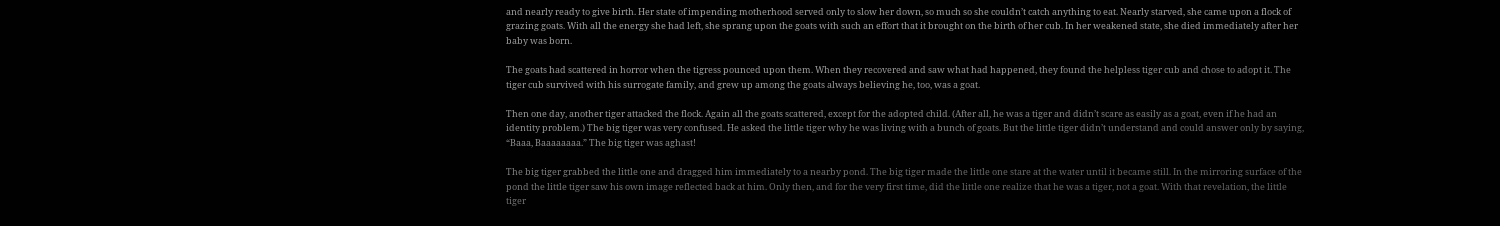and nearly ready to give birth. Her state of impending motherhood served only to slow her down, so much so she couldn’t catch anything to eat. Nearly starved, she came upon a flock of grazing goats. With all the energy she had left, she sprang upon the goats with such an effort that it brought on the birth of her cub. In her weakened state, she died immediately after her baby was born.

The goats had scattered in horror when the tigress pounced upon them. When they recovered and saw what had happened, they found the helpless tiger cub and chose to adopt it. The tiger cub survived with his surrogate family, and grew up among the goats always believing he, too, was a goat.

Then one day, another tiger attacked the flock. Again all the goats scattered, except for the adopted child. (After all, he was a tiger and didn’t scare as easily as a goat, even if he had an identity problem.) The big tiger was very confused. He asked the little tiger why he was living with a bunch of goats. But the little tiger didn’t understand and could answer only by saying, “Baaa, Baaaaaaaa.” The big tiger was aghast!

The big tiger grabbed the little one and dragged him immediately to a nearby pond. The big tiger made the little one stare at the water until it became still. In the mirroring surface of the pond the little tiger saw his own image reflected back at him. Only then, and for the very first time, did the little one realize that he was a tiger, not a goat. With that revelation, the little tiger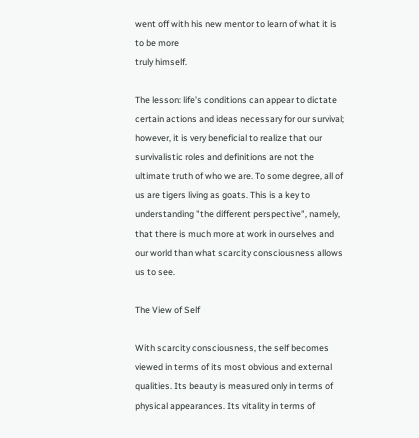went off with his new mentor to learn of what it is to be more
truly himself.

The lesson: life’s conditions can appear to dictate certain actions and ideas necessary for our survival; however, it is very beneficial to realize that our survivalistic roles and definitions are not the ultimate truth of who we are. To some degree, all of us are tigers living as goats. This is a key to understanding "the different perspective", namely, that there is much more at work in ourselves and our world than what scarcity consciousness allows us to see.

The View of Self

With scarcity consciousness, the self becomes viewed in terms of its most obvious and external qualities. Its beauty is measured only in terms of physical appearances. Its vitality in terms of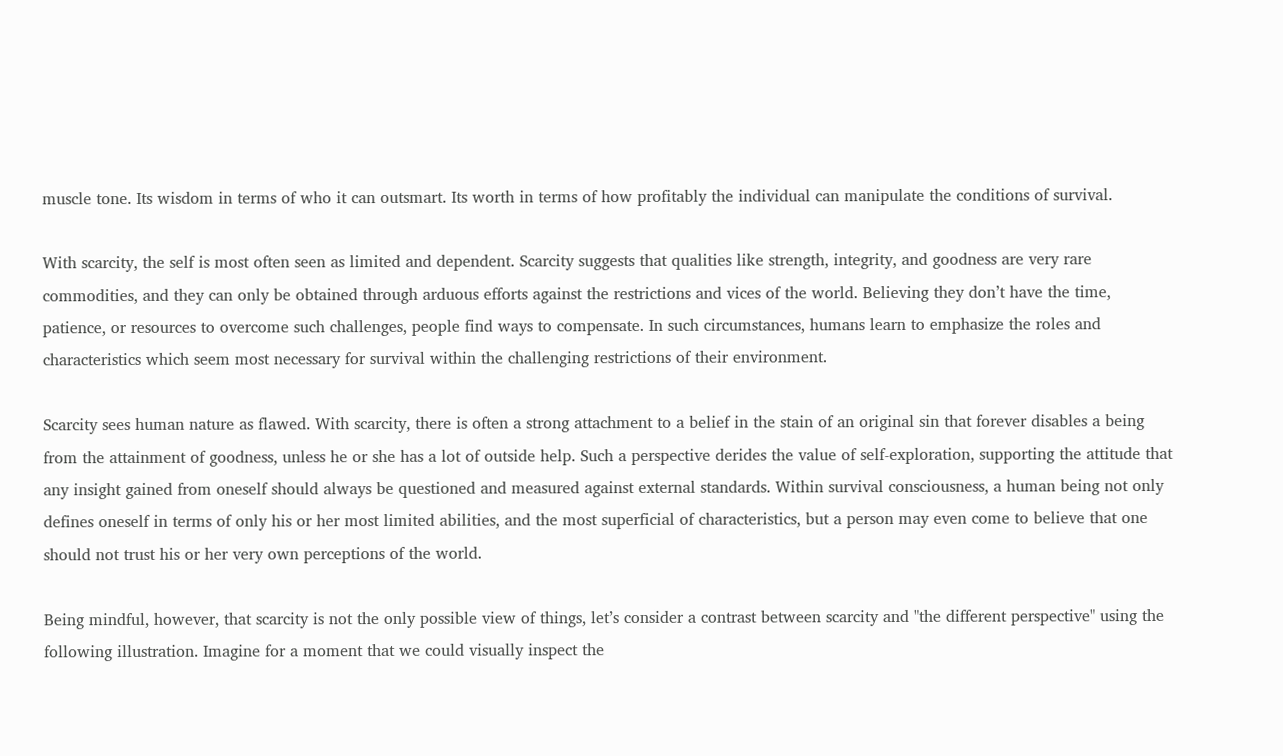muscle tone. Its wisdom in terms of who it can outsmart. Its worth in terms of how profitably the individual can manipulate the conditions of survival.

With scarcity, the self is most often seen as limited and dependent. Scarcity suggests that qualities like strength, integrity, and goodness are very rare commodities, and they can only be obtained through arduous efforts against the restrictions and vices of the world. Believing they don’t have the time, patience, or resources to overcome such challenges, people find ways to compensate. In such circumstances, humans learn to emphasize the roles and characteristics which seem most necessary for survival within the challenging restrictions of their environment.

Scarcity sees human nature as flawed. With scarcity, there is often a strong attachment to a belief in the stain of an original sin that forever disables a being from the attainment of goodness, unless he or she has a lot of outside help. Such a perspective derides the value of self-exploration, supporting the attitude that any insight gained from oneself should always be questioned and measured against external standards. Within survival consciousness, a human being not only defines oneself in terms of only his or her most limited abilities, and the most superficial of characteristics, but a person may even come to believe that one should not trust his or her very own perceptions of the world.

Being mindful, however, that scarcity is not the only possible view of things, let’s consider a contrast between scarcity and "the different perspective" using the following illustration. Imagine for a moment that we could visually inspect the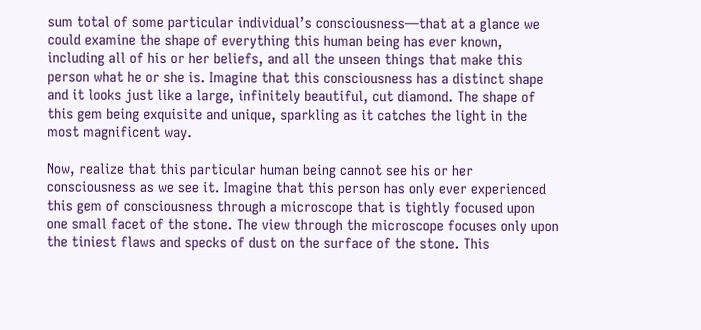sum total of some particular individual’s consciousness—that at a glance we could examine the shape of everything this human being has ever known, including all of his or her beliefs, and all the unseen things that make this person what he or she is. Imagine that this consciousness has a distinct shape and it looks just like a large, infinitely beautiful, cut diamond. The shape of this gem being exquisite and unique, sparkling as it catches the light in the most magnificent way.

Now, realize that this particular human being cannot see his or her consciousness as we see it. Imagine that this person has only ever experienced this gem of consciousness through a microscope that is tightly focused upon one small facet of the stone. The view through the microscope focuses only upon the tiniest flaws and specks of dust on the surface of the stone. This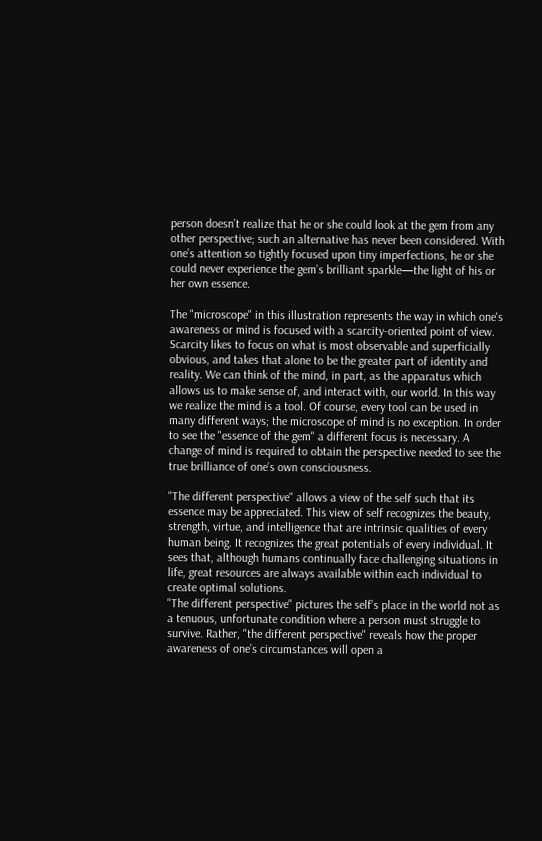person doesn’t realize that he or she could look at the gem from any other perspective; such an alternative has never been considered. With one’s attention so tightly focused upon tiny imperfections, he or she could never experience the gem’s brilliant sparkle—the light of his or her own essence.

The "microscope" in this illustration represents the way in which one's awareness or mind is focused with a scarcity-oriented point of view. Scarcity likes to focus on what is most observable and superficially obvious, and takes that alone to be the greater part of identity and reality. We can think of the mind, in part, as the apparatus which allows us to make sense of, and interact with, our world. In this way we realize the mind is a tool. Of course, every tool can be used in many different ways; the microscope of mind is no exception. In order to see the "essence of the gem" a different focus is necessary. A change of mind is required to obtain the perspective needed to see the true brilliance of one’s own consciousness.

"The different perspective" allows a view of the self such that its essence may be appreciated. This view of self recognizes the beauty, strength, virtue, and intelligence that are intrinsic qualities of every human being. It recognizes the great potentials of every individual. It sees that, although humans continually face challenging situations in life, great resources are always available within each individual to create optimal solutions.
"The different perspective" pictures the self’s place in the world not as a tenuous, unfortunate condition where a person must struggle to survive. Rather, "the different perspective" reveals how the proper awareness of one’s circumstances will open a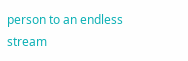person to an endless stream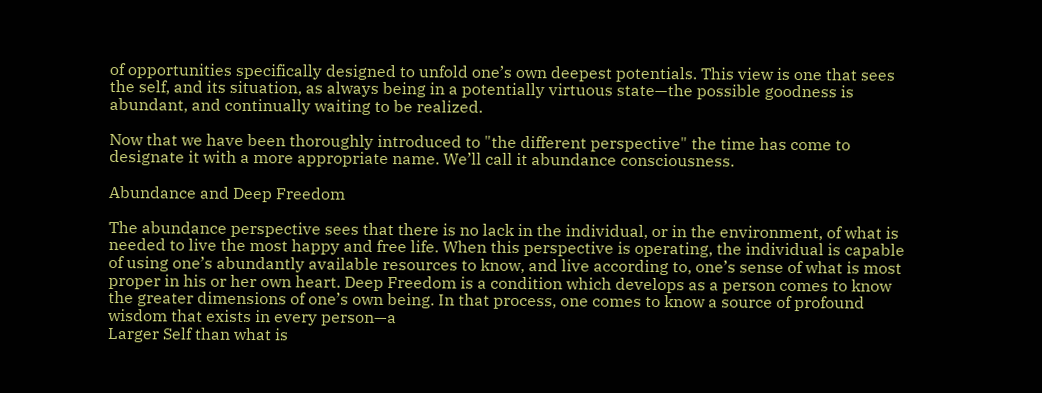of opportunities specifically designed to unfold one’s own deepest potentials. This view is one that sees the self, and its situation, as always being in a potentially virtuous state—the possible goodness is abundant, and continually waiting to be realized.

Now that we have been thoroughly introduced to "the different perspective" the time has come to designate it with a more appropriate name. We’ll call it abundance consciousness.

Abundance and Deep Freedom

The abundance perspective sees that there is no lack in the individual, or in the environment, of what is needed to live the most happy and free life. When this perspective is operating, the individual is capable of using one’s abundantly available resources to know, and live according to, one’s sense of what is most proper in his or her own heart. Deep Freedom is a condition which develops as a person comes to know the greater dimensions of one’s own being. In that process, one comes to know a source of profound wisdom that exists in every person—a
Larger Self than what is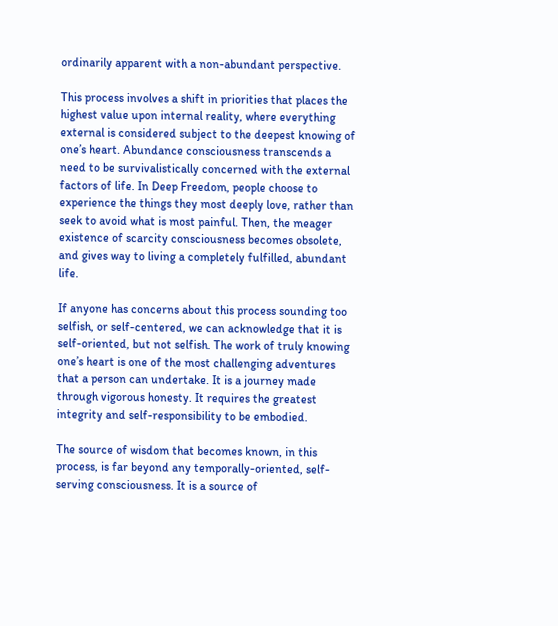ordinarily apparent with a non-abundant perspective.

This process involves a shift in priorities that places the highest value upon internal reality, where everything external is considered subject to the deepest knowing of one’s heart. Abundance consciousness transcends a need to be survivalistically concerned with the external factors of life. In Deep Freedom, people choose to experience the things they most deeply love, rather than seek to avoid what is most painful. Then, the meager existence of scarcity consciousness becomes obsolete, and gives way to living a completely fulfilled, abundant life.

If anyone has concerns about this process sounding too selfish, or self-centered, we can acknowledge that it is self-oriented, but not selfish. The work of truly knowing one’s heart is one of the most challenging adventures that a person can undertake. It is a journey made through vigorous honesty. It requires the greatest integrity and self-responsibility to be embodied.

The source of wisdom that becomes known, in this process, is far beyond any temporally-oriented, self-serving consciousness. It is a source of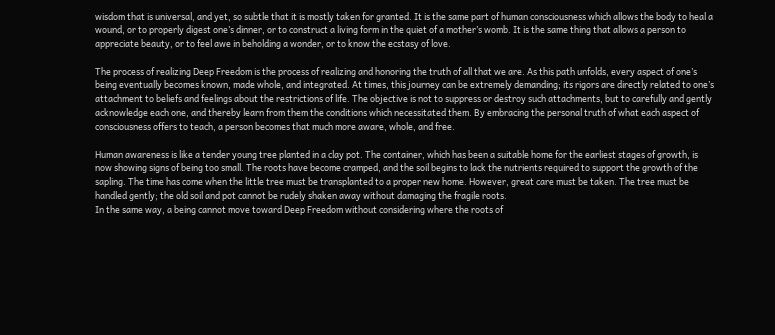wisdom that is universal, and yet, so subtle that it is mostly taken for granted. It is the same part of human consciousness which allows the body to heal a wound, or to properly digest one’s dinner, or to construct a living form in the quiet of a mother’s womb. It is the same thing that allows a person to appreciate beauty, or to feel awe in beholding a wonder, or to know the ecstasy of love.

The process of realizing Deep Freedom is the process of realizing and honoring the truth of all that we are. As this path unfolds, every aspect of one’s being eventually becomes known, made whole, and integrated. At times, this journey can be extremely demanding; its rigors are directly related to one’s attachment to beliefs and feelings about the restrictions of life. The objective is not to suppress or destroy such attachments, but to carefully and gently acknowledge each one, and thereby learn from them the conditions which necessitated them. By embracing the personal truth of what each aspect of consciousness offers to teach, a person becomes that much more aware, whole, and free.

Human awareness is like a tender young tree planted in a clay pot. The container, which has been a suitable home for the earliest stages of growth, is now showing signs of being too small. The roots have become cramped, and the soil begins to lack the nutrients required to support the growth of the sapling. The time has come when the little tree must be transplanted to a proper new home. However, great care must be taken. The tree must be handled gently; the old soil and pot cannot be rudely shaken away without damaging the fragile roots.
In the same way, a being cannot move toward Deep Freedom without considering where the roots of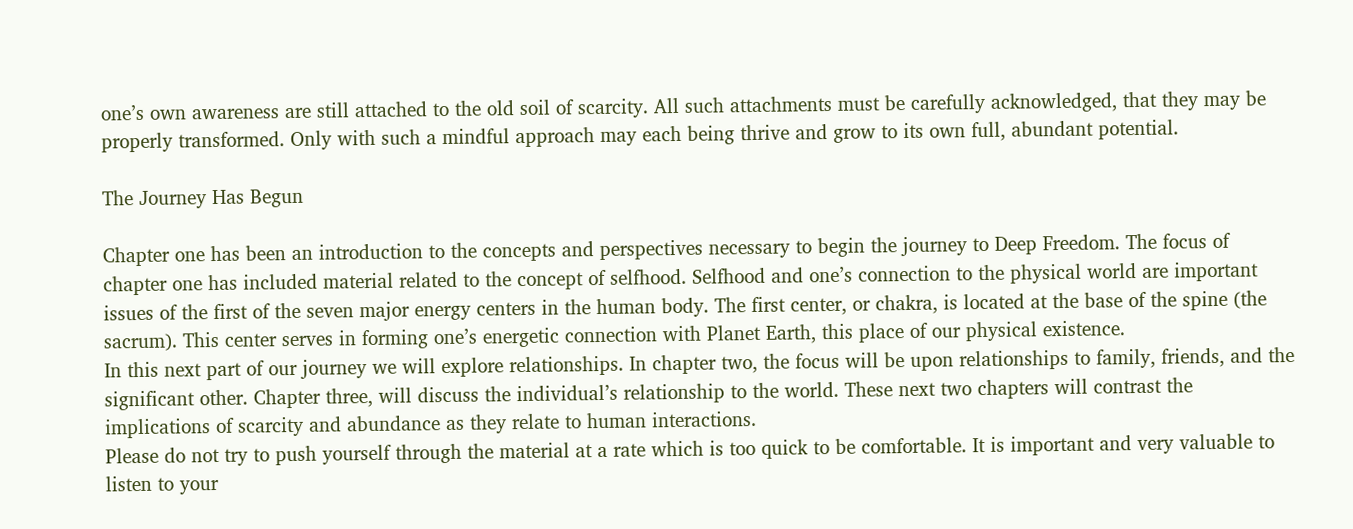one’s own awareness are still attached to the old soil of scarcity. All such attachments must be carefully acknowledged, that they may be properly transformed. Only with such a mindful approach may each being thrive and grow to its own full, abundant potential.

The Journey Has Begun

Chapter one has been an introduction to the concepts and perspectives necessary to begin the journey to Deep Freedom. The focus of chapter one has included material related to the concept of selfhood. Selfhood and one’s connection to the physical world are important issues of the first of the seven major energy centers in the human body. The first center, or chakra, is located at the base of the spine (the sacrum). This center serves in forming one’s energetic connection with Planet Earth, this place of our physical existence.
In this next part of our journey we will explore relationships. In chapter two, the focus will be upon relationships to family, friends, and the significant other. Chapter three, will discuss the individual’s relationship to the world. These next two chapters will contrast the implications of scarcity and abundance as they relate to human interactions.
Please do not try to push yourself through the material at a rate which is too quick to be comfortable. It is important and very valuable to listen to your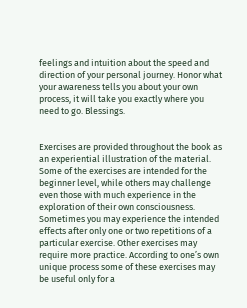feelings and intuition about the speed and direction of your personal journey. Honor what your awareness tells you about your own process, it will take you exactly where you need to go. Blessings.


Exercises are provided throughout the book as an experiential illustration of the material. Some of the exercises are intended for the beginner level, while others may challenge even those with much experience in the exploration of their own consciousness. Sometimes you may experience the intended effects after only one or two repetitions of a particular exercise. Other exercises may require more practice. According to one’s own unique process some of these exercises may be useful only for a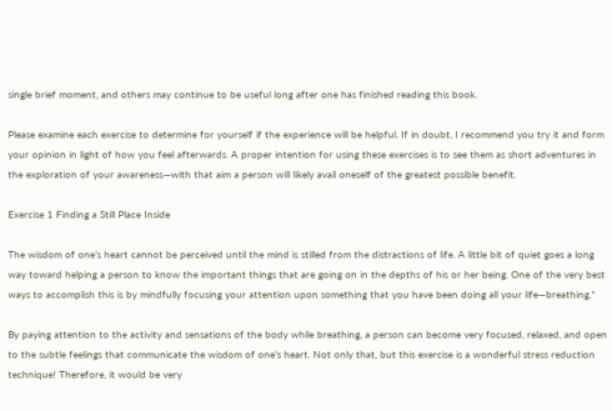single brief moment, and others may continue to be useful long after one has finished reading this book.

Please examine each exercise to determine for yourself if the experience will be helpful. If in doubt, I recommend you try it and form your opinion in light of how you feel afterwards. A proper intention for using these exercises is to see them as short adventures in the exploration of your awareness—with that aim a person will likely avail oneself of the greatest possible benefit.

Exercise 1 Finding a Still Place Inside

The wisdom of one’s heart cannot be perceived until the mind is stilled from the distractions of life. A little bit of quiet goes a long way toward helping a person to know the important things that are going on in the depths of his or her being. One of the very best ways to accomplish this is by mindfully focusing your attention upon something that you have been doing all your life—breathing.*

By paying attention to the activity and sensations of the body while breathing, a person can become very focused, relaxed, and open to the subtle feelings that communicate the wisdom of one’s heart. Not only that, but this exercise is a wonderful stress reduction technique! Therefore, it would be very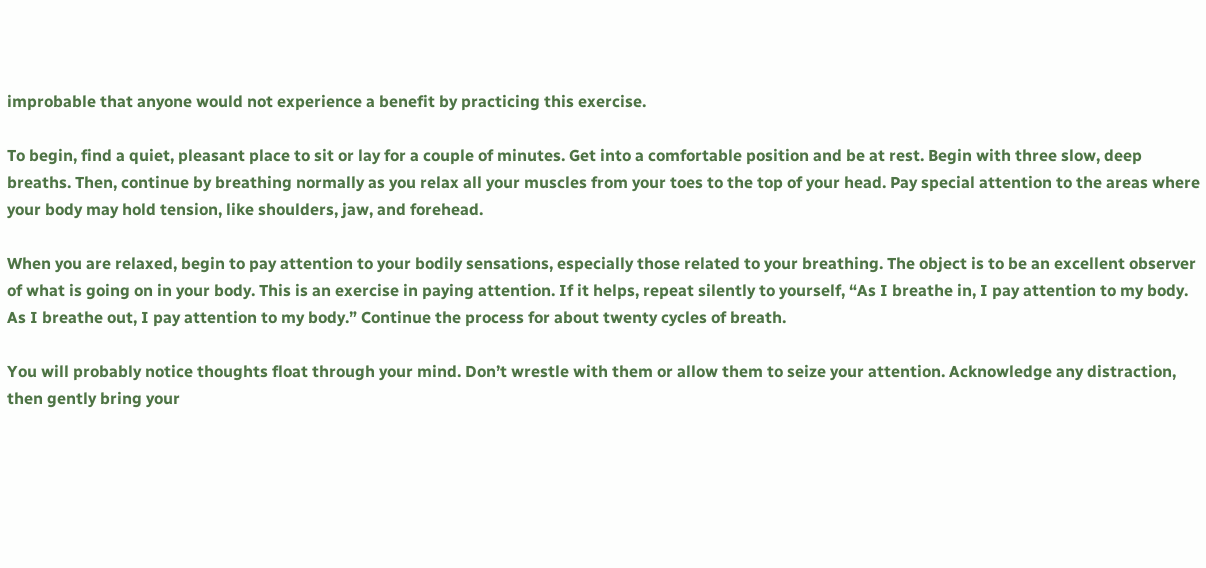improbable that anyone would not experience a benefit by practicing this exercise.

To begin, find a quiet, pleasant place to sit or lay for a couple of minutes. Get into a comfortable position and be at rest. Begin with three slow, deep breaths. Then, continue by breathing normally as you relax all your muscles from your toes to the top of your head. Pay special attention to the areas where your body may hold tension, like shoulders, jaw, and forehead.

When you are relaxed, begin to pay attention to your bodily sensations, especially those related to your breathing. The object is to be an excellent observer of what is going on in your body. This is an exercise in paying attention. If it helps, repeat silently to yourself, “As I breathe in, I pay attention to my body. As I breathe out, I pay attention to my body.” Continue the process for about twenty cycles of breath.

You will probably notice thoughts float through your mind. Don’t wrestle with them or allow them to seize your attention. Acknowledge any distraction, then gently bring your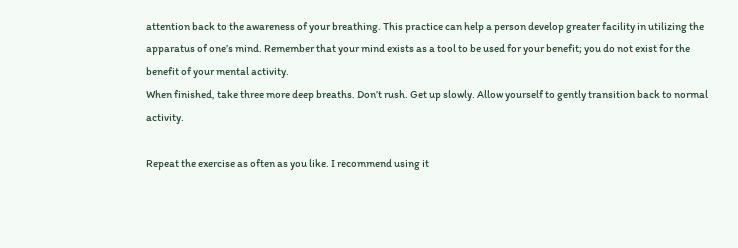attention back to the awareness of your breathing. This practice can help a person develop greater facility in utilizing the apparatus of one’s mind. Remember that your mind exists as a tool to be used for your benefit; you do not exist for the benefit of your mental activity.
When finished, take three more deep breaths. Don’t rush. Get up slowly. Allow yourself to gently transition back to normal activity.

Repeat the exercise as often as you like. I recommend using it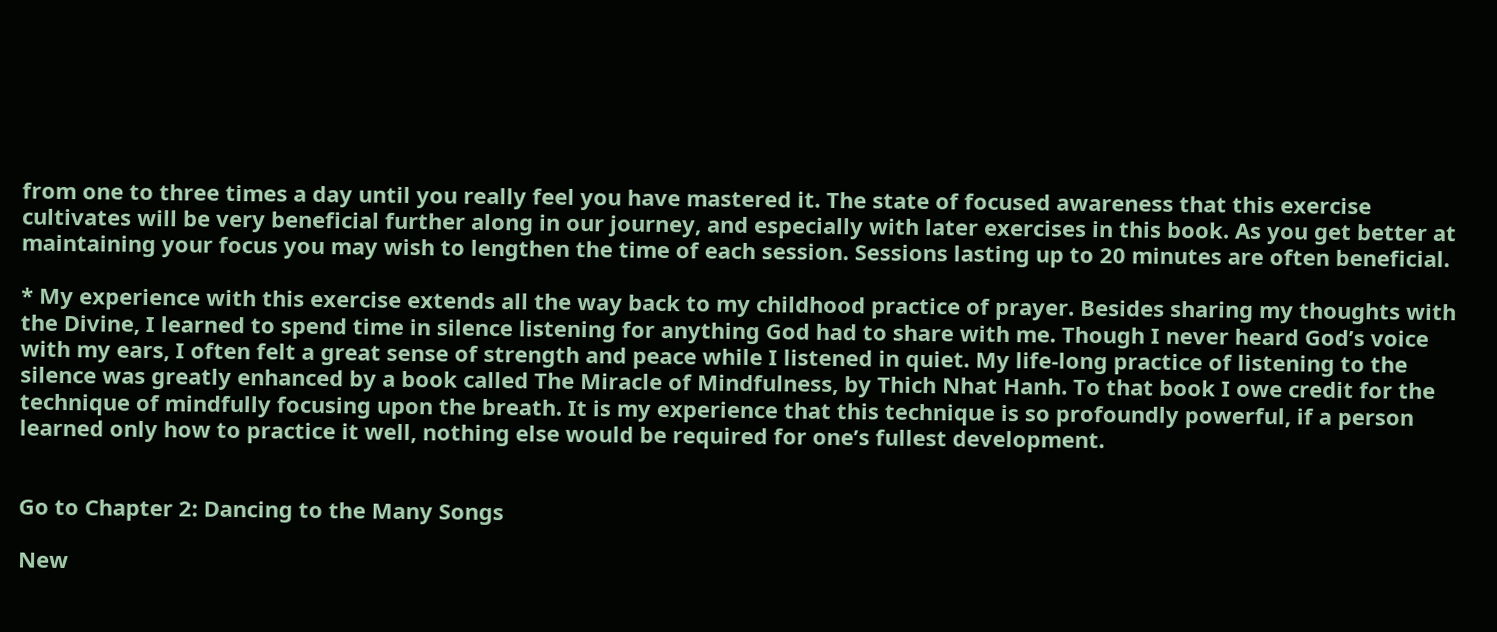from one to three times a day until you really feel you have mastered it. The state of focused awareness that this exercise cultivates will be very beneficial further along in our journey, and especially with later exercises in this book. As you get better at maintaining your focus you may wish to lengthen the time of each session. Sessions lasting up to 20 minutes are often beneficial.

* My experience with this exercise extends all the way back to my childhood practice of prayer. Besides sharing my thoughts with the Divine, I learned to spend time in silence listening for anything God had to share with me. Though I never heard God’s voice with my ears, I often felt a great sense of strength and peace while I listened in quiet. My life-long practice of listening to the silence was greatly enhanced by a book called The Miracle of Mindfulness, by Thich Nhat Hanh. To that book I owe credit for the technique of mindfully focusing upon the breath. It is my experience that this technique is so profoundly powerful, if a person learned only how to practice it well, nothing else would be required for one’s fullest development.


Go to Chapter 2: Dancing to the Many Songs

New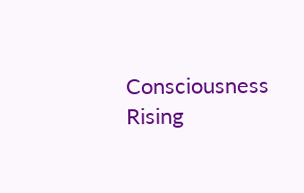Consciousness Rising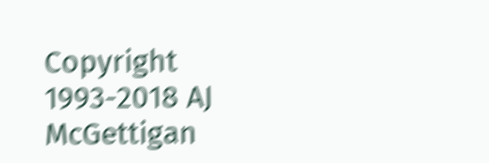Copyright 1993-2018 AJ McGettigan